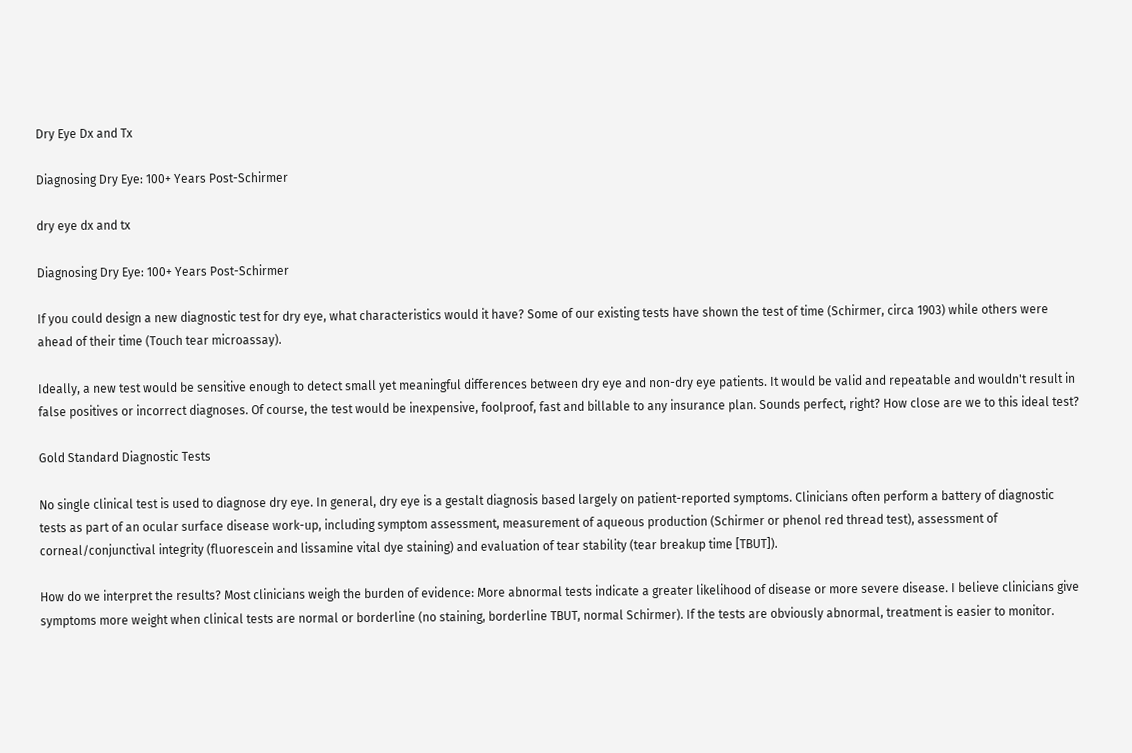Dry Eye Dx and Tx

Diagnosing Dry Eye: 100+ Years Post-Schirmer

dry eye dx and tx

Diagnosing Dry Eye: 100+ Years Post-Schirmer

If you could design a new diagnostic test for dry eye, what characteristics would it have? Some of our existing tests have shown the test of time (Schirmer, circa 1903) while others were ahead of their time (Touch tear microassay).

Ideally, a new test would be sensitive enough to detect small yet meaningful differences between dry eye and non-dry eye patients. It would be valid and repeatable and wouldn't result in false positives or incorrect diagnoses. Of course, the test would be inexpensive, foolproof, fast and billable to any insurance plan. Sounds perfect, right? How close are we to this ideal test?

Gold Standard Diagnostic Tests

No single clinical test is used to diagnose dry eye. In general, dry eye is a gestalt diagnosis based largely on patient-reported symptoms. Clinicians often perform a battery of diagnostic tests as part of an ocular surface disease work-up, including symptom assessment, measurement of aqueous production (Schirmer or phenol red thread test), assessment of corneal/conjunctival integrity (fluorescein and lissamine vital dye staining) and evaluation of tear stability (tear breakup time [TBUT]).

How do we interpret the results? Most clinicians weigh the burden of evidence: More abnormal tests indicate a greater likelihood of disease or more severe disease. I believe clinicians give symptoms more weight when clinical tests are normal or borderline (no staining, borderline TBUT, normal Schirmer). If the tests are obviously abnormal, treatment is easier to monitor.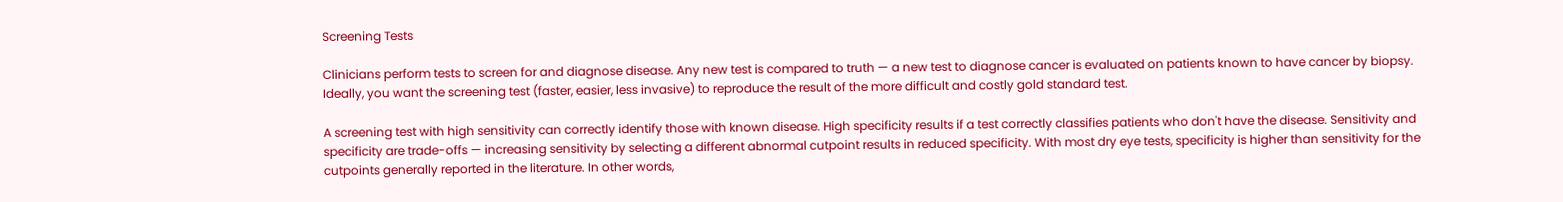Screening Tests

Clinicians perform tests to screen for and diagnose disease. Any new test is compared to truth — a new test to diagnose cancer is evaluated on patients known to have cancer by biopsy. Ideally, you want the screening test (faster, easier, less invasive) to reproduce the result of the more difficult and costly gold standard test.

A screening test with high sensitivity can correctly identify those with known disease. High specificity results if a test correctly classifies patients who don't have the disease. Sensitivity and specificity are trade-offs — increasing sensitivity by selecting a different abnormal cutpoint results in reduced specificity. With most dry eye tests, specificity is higher than sensitivity for the cutpoints generally reported in the literature. In other words,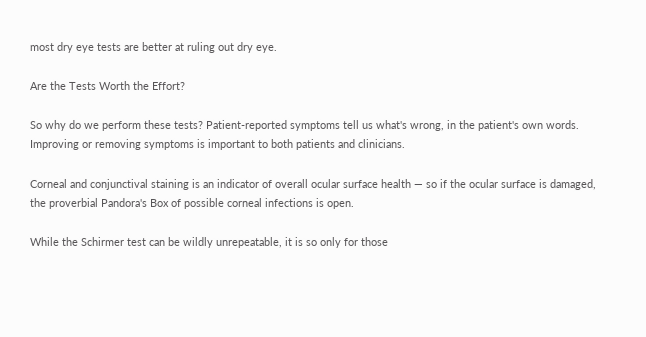most dry eye tests are better at ruling out dry eye.

Are the Tests Worth the Effort?

So why do we perform these tests? Patient-reported symptoms tell us what's wrong, in the patient's own words. Improving or removing symptoms is important to both patients and clinicians.

Corneal and conjunctival staining is an indicator of overall ocular surface health — so if the ocular surface is damaged, the proverbial Pandora's Box of possible corneal infections is open.

While the Schirmer test can be wildly unrepeatable, it is so only for those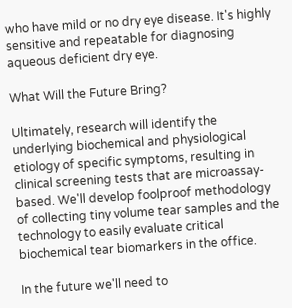who have mild or no dry eye disease. It's highly sensitive and repeatable for diagnosing aqueous deficient dry eye.

What Will the Future Bring?

Ultimately, research will identify the underlying biochemical and physiological etiology of specific symptoms, resulting in clinical screening tests that are microassay-based. We'll develop foolproof methodology of collecting tiny volume tear samples and the technology to easily evaluate critical biochemical tear biomarkers in the office.

In the future we'll need to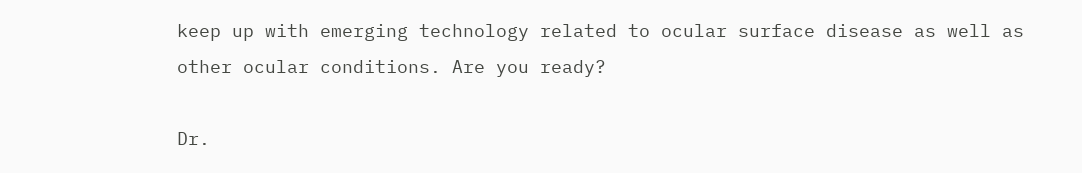keep up with emerging technology related to ocular surface disease as well as other ocular conditions. Are you ready?

Dr.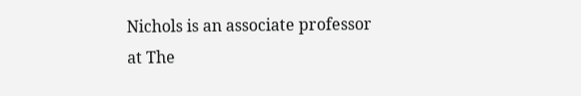Nichols is an associate professor at The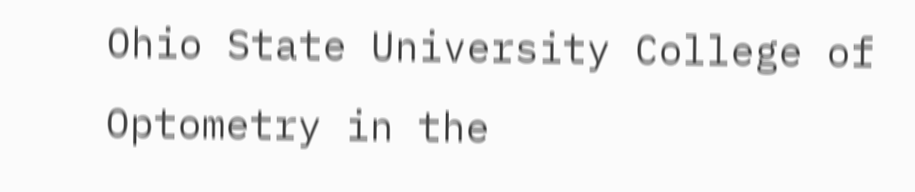Ohio State University College of Optometry in the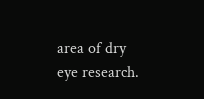area of dry eye research.